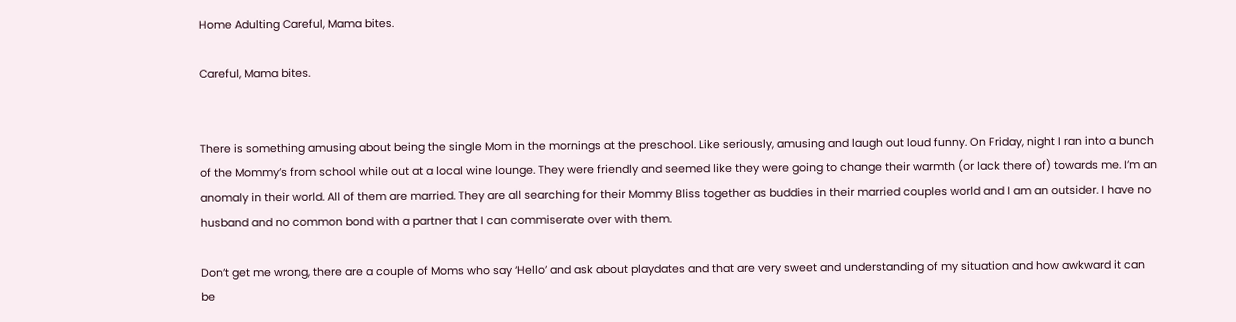Home Adulting Careful, Mama bites.

Careful, Mama bites.


There is something amusing about being the single Mom in the mornings at the preschool. Like seriously, amusing and laugh out loud funny. On Friday, night I ran into a bunch of the Mommy’s from school while out at a local wine lounge. They were friendly and seemed like they were going to change their warmth (or lack there of) towards me. I’m an anomaly in their world. All of them are married. They are all searching for their Mommy Bliss together as buddies in their married couples world and I am an outsider. I have no husband and no common bond with a partner that I can commiserate over with them.

Don’t get me wrong, there are a couple of Moms who say ‘Hello’ and ask about playdates and that are very sweet and understanding of my situation and how awkward it can be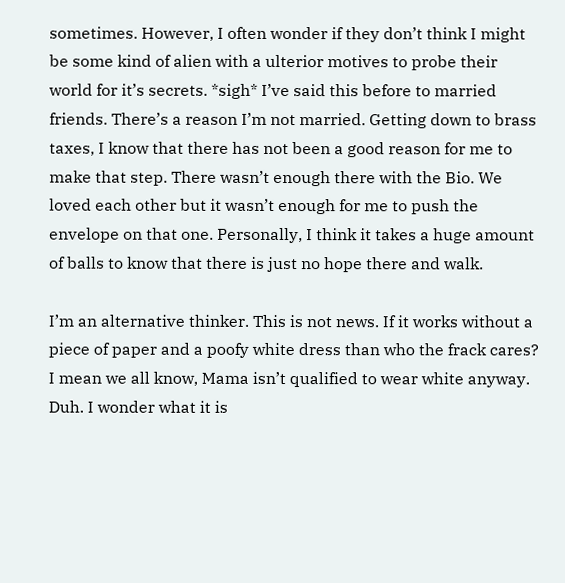sometimes. However, I often wonder if they don’t think I might be some kind of alien with a ulterior motives to probe their world for it’s secrets. *sigh* I’ve said this before to married friends. There’s a reason I’m not married. Getting down to brass taxes, I know that there has not been a good reason for me to make that step. There wasn’t enough there with the Bio. We loved each other but it wasn’t enough for me to push the envelope on that one. Personally, I think it takes a huge amount of balls to know that there is just no hope there and walk.

I’m an alternative thinker. This is not news. If it works without a piece of paper and a poofy white dress than who the frack cares? I mean we all know, Mama isn’t qualified to wear white anyway. Duh. I wonder what it is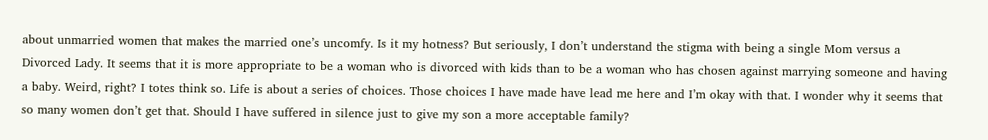about unmarried women that makes the married one’s uncomfy. Is it my hotness? But seriously, I don’t understand the stigma with being a single Mom versus a Divorced Lady. It seems that it is more appropriate to be a woman who is divorced with kids than to be a woman who has chosen against marrying someone and having a baby. Weird, right? I totes think so. Life is about a series of choices. Those choices I have made have lead me here and I’m okay with that. I wonder why it seems that so many women don’t get that. Should I have suffered in silence just to give my son a more acceptable family?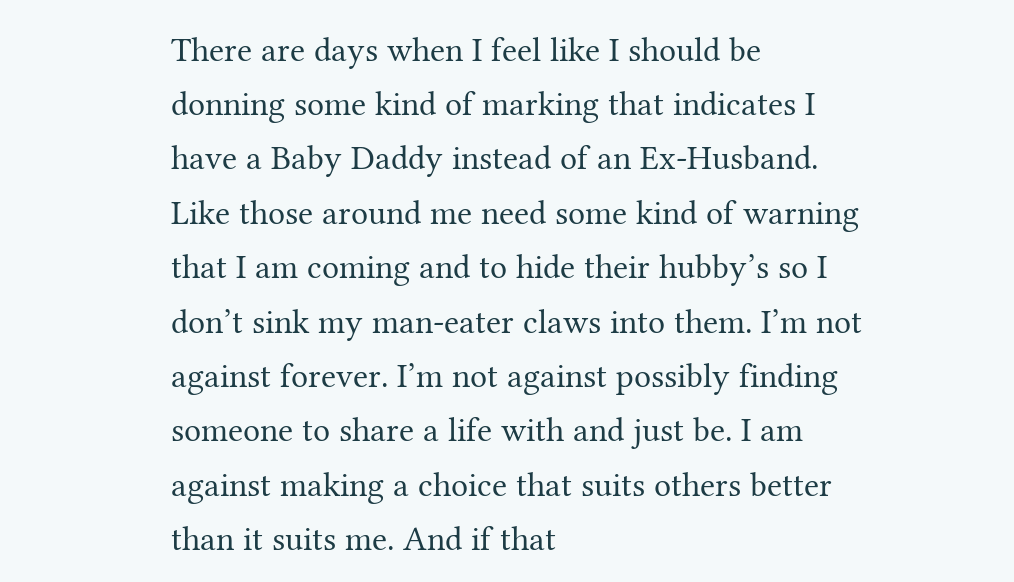There are days when I feel like I should be donning some kind of marking that indicates I have a Baby Daddy instead of an Ex-Husband. Like those around me need some kind of warning that I am coming and to hide their hubby’s so I don’t sink my man-eater claws into them. I’m not against forever. I’m not against possibly finding someone to share a life with and just be. I am against making a choice that suits others better than it suits me. And if that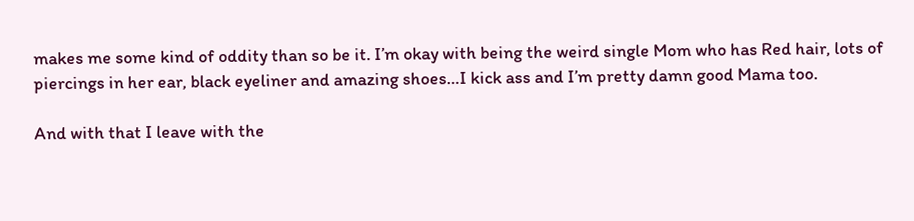makes me some kind of oddity than so be it. I’m okay with being the weird single Mom who has Red hair, lots of piercings in her ear, black eyeliner and amazing shoes…I kick ass and I’m pretty damn good Mama too.

And with that I leave with the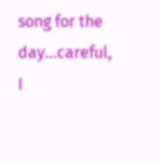song for the day…careful, I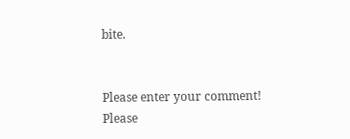bite.


Please enter your comment!
Please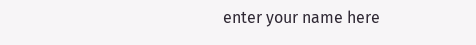enter your name here